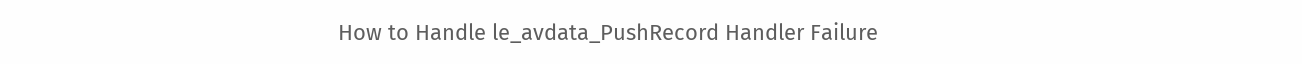How to Handle le_avdata_PushRecord Handler Failure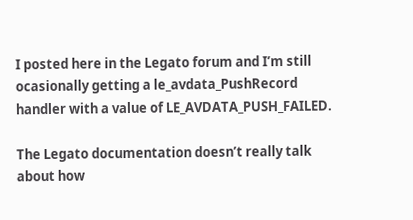I posted here in the Legato forum and I’m still ocasionally getting a le_avdata_PushRecord handler with a value of LE_AVDATA_PUSH_FAILED.

The Legato documentation doesn’t really talk about how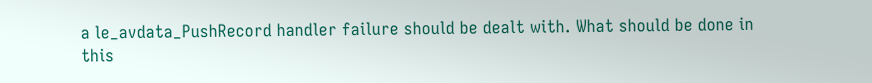a le_avdata_PushRecord handler failure should be dealt with. What should be done in this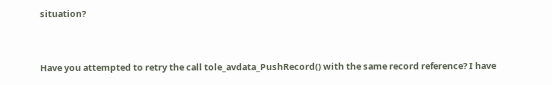situation?


Have you attempted to retry the call tole_avdata_PushRecord() with the same record reference? I have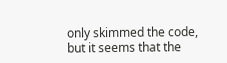only skimmed the code, but it seems that the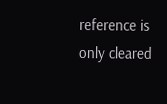reference is only cleared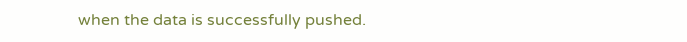when the data is successfully pushed.